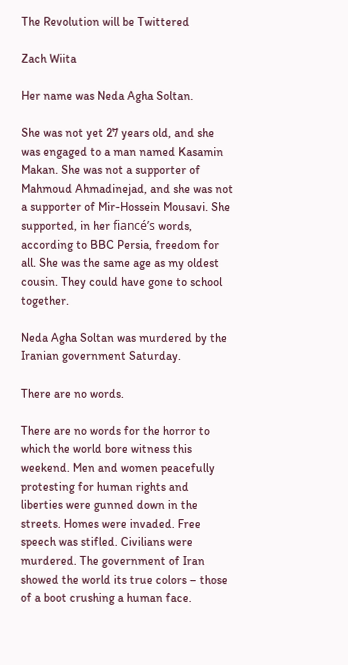The Revolution will be Twittered

Zach Wiita

Her name was Neda Agha Soltan.

She was not yet 27 years old, and she was engaged to a man named Kasamin Makan. She was not a supporter of Mahmoud Ahmadinejad, and she was not a supporter of Mir-Hossein Mousavi. She supported, in her fiancé’s words, according to BBC Persia, freedom for all. She was the same age as my oldest cousin. They could have gone to school together.

Neda Agha Soltan was murdered by the Iranian government Saturday.

There are no words.

There are no words for the horror to which the world bore witness this weekend. Men and women peacefully protesting for human rights and liberties were gunned down in the streets. Homes were invaded. Free speech was stifled. Civilians were murdered. The government of Iran showed the world its true colors – those of a boot crushing a human face.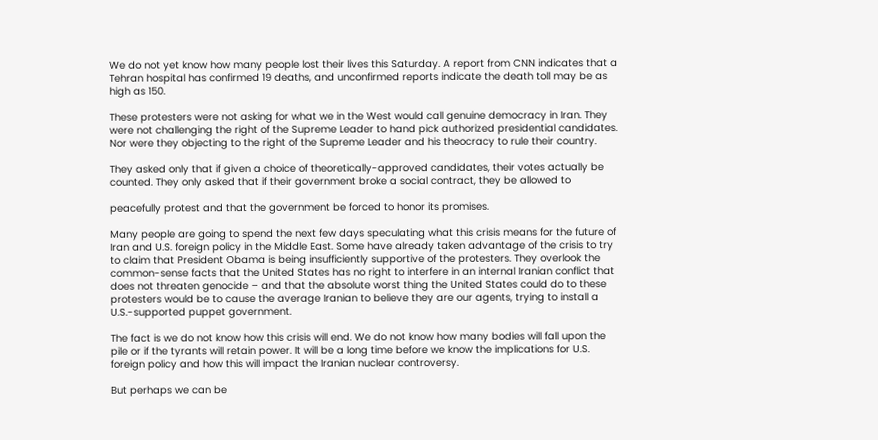We do not yet know how many people lost their lives this Saturday. A report from CNN indicates that a Tehran hospital has confirmed 19 deaths, and unconfirmed reports indicate the death toll may be as high as 150.

These protesters were not asking for what we in the West would call genuine democracy in Iran. They were not challenging the right of the Supreme Leader to hand pick authorized presidential candidates. Nor were they objecting to the right of the Supreme Leader and his theocracy to rule their country.

They asked only that if given a choice of theoretically-approved candidates, their votes actually be counted. They only asked that if their government broke a social contract, they be allowed to

peacefully protest and that the government be forced to honor its promises.

Many people are going to spend the next few days speculating what this crisis means for the future of Iran and U.S. foreign policy in the Middle East. Some have already taken advantage of the crisis to try to claim that President Obama is being insufficiently supportive of the protesters. They overlook the common-sense facts that the United States has no right to interfere in an internal Iranian conflict that does not threaten genocide – and that the absolute worst thing the United States could do to these protesters would be to cause the average Iranian to believe they are our agents, trying to install a U.S.-supported puppet government.

The fact is we do not know how this crisis will end. We do not know how many bodies will fall upon the pile or if the tyrants will retain power. It will be a long time before we know the implications for U.S. foreign policy and how this will impact the Iranian nuclear controversy.

But perhaps we can be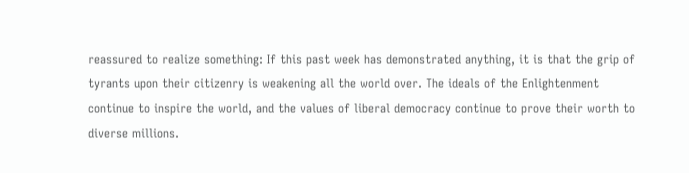reassured to realize something: If this past week has demonstrated anything, it is that the grip of tyrants upon their citizenry is weakening all the world over. The ideals of the Enlightenment continue to inspire the world, and the values of liberal democracy continue to prove their worth to diverse millions.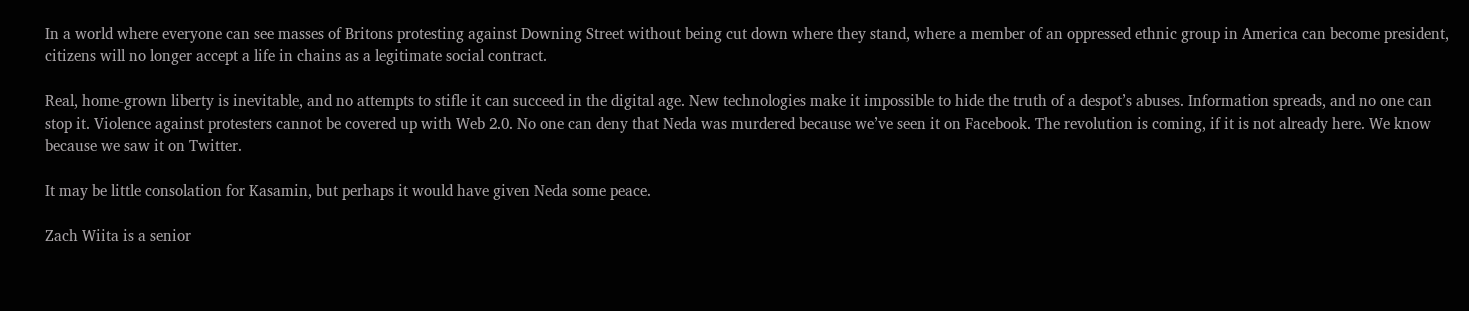In a world where everyone can see masses of Britons protesting against Downing Street without being cut down where they stand, where a member of an oppressed ethnic group in America can become president, citizens will no longer accept a life in chains as a legitimate social contract.

Real, home-grown liberty is inevitable, and no attempts to stifle it can succeed in the digital age. New technologies make it impossible to hide the truth of a despot’s abuses. Information spreads, and no one can stop it. Violence against protesters cannot be covered up with Web 2.0. No one can deny that Neda was murdered because we’ve seen it on Facebook. The revolution is coming, if it is not already here. We know because we saw it on Twitter.

It may be little consolation for Kasamin, but perhaps it would have given Neda some peace.

Zach Wiita is a senior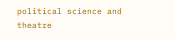political science and theatre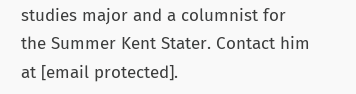studies major and a columnist for the Summer Kent Stater. Contact him at [email protected].